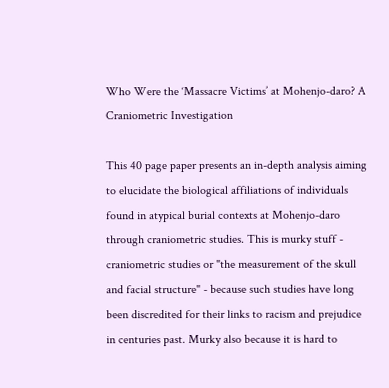Who Were the ‘Massacre Victims’ at Mohenjo-daro? A Craniometric Investigation

This 40 page paper presents an in-depth analysis aiming to elucidate the biological affiliations of individuals found in atypical burial contexts at Mohenjo-daro through craniometric studies. This is murky stuff - craniometric studies or "the measurement of the skull and facial structure" - because such studies have long been discredited for their links to racism and prejudice in centuries past. Murky also because it is hard to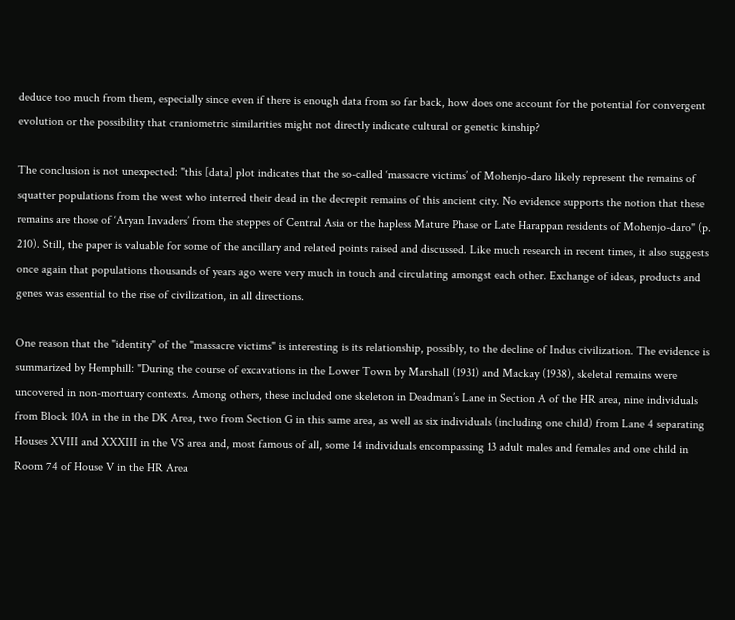deduce too much from them, especially since even if there is enough data from so far back, how does one account for the potential for convergent evolution or the possibility that craniometric similarities might not directly indicate cultural or genetic kinship?

The conclusion is not unexpected: "this [data] plot indicates that the so-called ‘massacre victims’ of Mohenjo-daro likely represent the remains of squatter populations from the west who interred their dead in the decrepit remains of this ancient city. No evidence supports the notion that these remains are those of ‘Aryan Invaders’ from the steppes of Central Asia or the hapless Mature Phase or Late Harappan residents of Mohenjo-daro" (p. 210). Still, the paper is valuable for some of the ancillary and related points raised and discussed. Like much research in recent times, it also suggests once again that populations thousands of years ago were very much in touch and circulating amongst each other. Exchange of ideas, products and genes was essential to the rise of civilization, in all directions.

One reason that the "identity" of the "massacre victims" is interesting is its relationship, possibly, to the decline of Indus civilization. The evidence is summarized by Hemphill: "During the course of excavations in the Lower Town by Marshall (1931) and Mackay (1938), skeletal remains were uncovered in non-mortuary contexts. Among others, these included one skeleton in Deadman’s Lane in Section A of the HR area, nine individuals from Block 10A in the in the DK Area, two from Section G in this same area, as well as six individuals (including one child) from Lane 4 separating Houses XVIII and XXXIII in the VS area and, most famous of all, some 14 individuals encompassing 13 adult males and females and one child in Room 74 of House V in the HR Area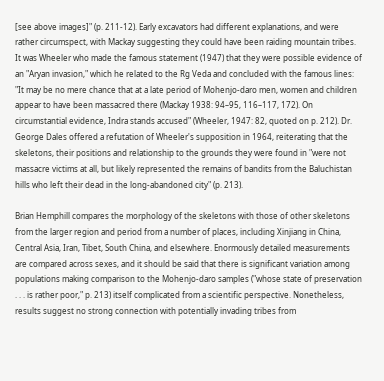[see above images]" (p. 211-12). Early excavators had different explanations, and were rather circumspect, with Mackay suggesting they could have been raiding mountain tribes. It was Wheeler who made the famous statement (1947) that they were possible evidence of an "Aryan invasion," which he related to the Rg Veda and concluded with the famous lines: "It may be no mere chance that at a late period of Mohenjo-daro men, women and children appear to have been massacred there (Mackay 1938: 94–95, 116–117, 172). On circumstantial evidence, Indra stands accused" (Wheeler, 1947: 82, quoted on p. 212). Dr. George Dales offered a refutation of Wheeler's supposition in 1964, reiterating that the skeletons, their positions and relationship to the grounds they were found in "were not massacre victims at all, but likely represented the remains of bandits from the Baluchistan hills who left their dead in the long-abandoned city" (p. 213).

Brian Hemphill compares the morphology of the skeletons with those of other skeletons from the larger region and period from a number of places, including Xinjiang in China, Central Asia, Iran, Tibet, South China, and elsewhere. Enormously detailed measurements are compared across sexes, and it should be said that there is significant variation among populations making comparison to the Mohenjo-daro samples ("whose state of preservation . . . is rather poor," p. 213) itself complicated from a scientific perspective. Nonetheless, results suggest no strong connection with potentially invading tribes from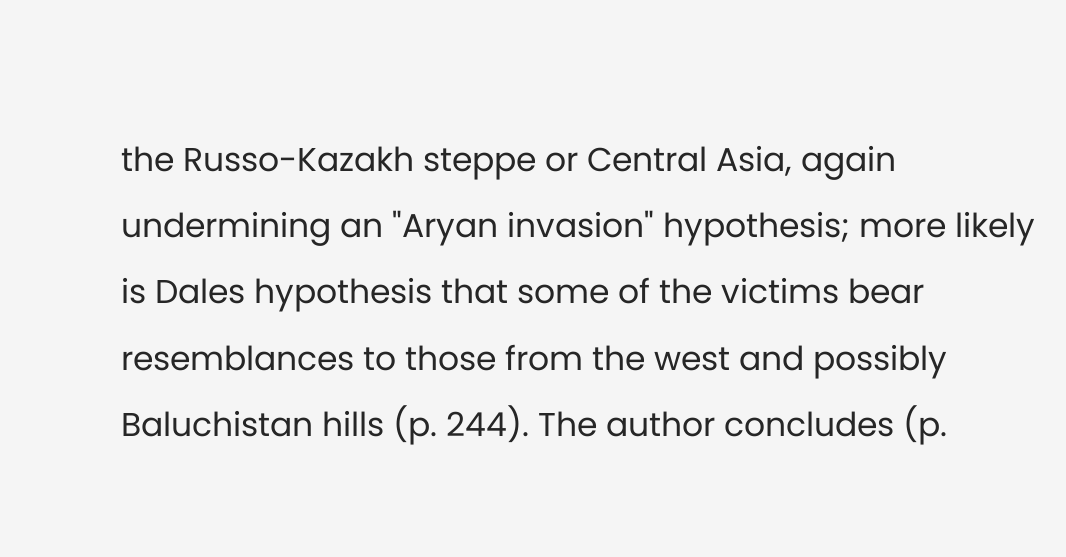the Russo-Kazakh steppe or Central Asia, again undermining an "Aryan invasion" hypothesis; more likely is Dales hypothesis that some of the victims bear resemblances to those from the west and possibly Baluchistan hills (p. 244). The author concludes (p.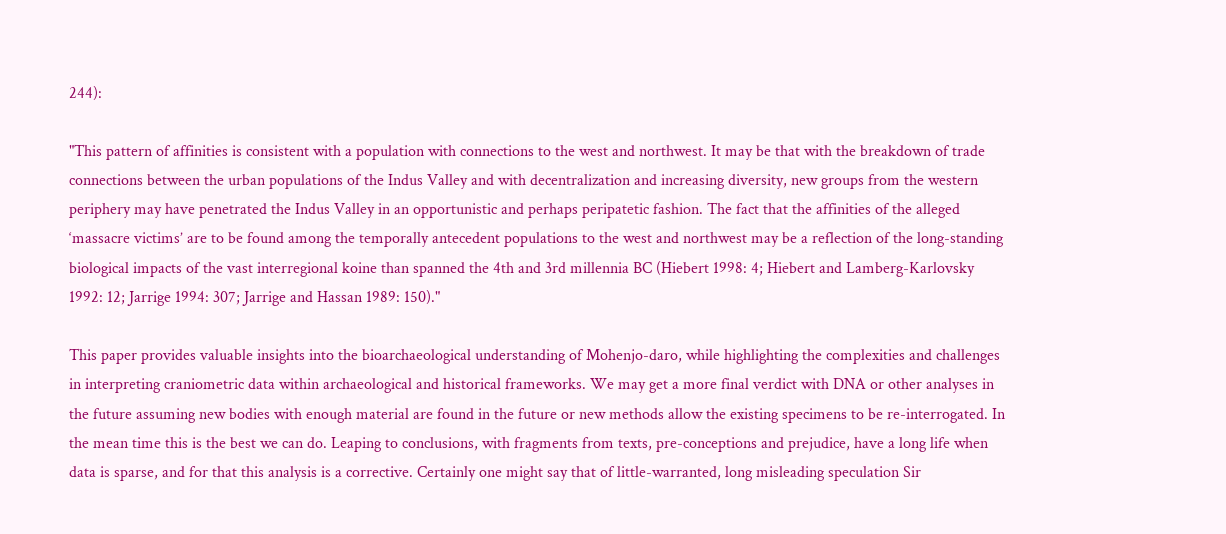244):

"This pattern of affinities is consistent with a population with connections to the west and northwest. It may be that with the breakdown of trade connections between the urban populations of the Indus Valley and with decentralization and increasing diversity, new groups from the western periphery may have penetrated the Indus Valley in an opportunistic and perhaps peripatetic fashion. The fact that the affinities of the alleged ‘massacre victims’ are to be found among the temporally antecedent populations to the west and northwest may be a reflection of the long-standing biological impacts of the vast interregional koine than spanned the 4th and 3rd millennia BC (Hiebert 1998: 4; Hiebert and Lamberg-Karlovsky 1992: 12; Jarrige 1994: 307; Jarrige and Hassan 1989: 150)."

This paper provides valuable insights into the bioarchaeological understanding of Mohenjo-daro, while highlighting the complexities and challenges in interpreting craniometric data within archaeological and historical frameworks. We may get a more final verdict with DNA or other analyses in the future assuming new bodies with enough material are found in the future or new methods allow the existing specimens to be re-interrogated. In the mean time this is the best we can do. Leaping to conclusions, with fragments from texts, pre-conceptions and prejudice, have a long life when data is sparse, and for that this analysis is a corrective. Certainly one might say that of little-warranted, long misleading speculation Sir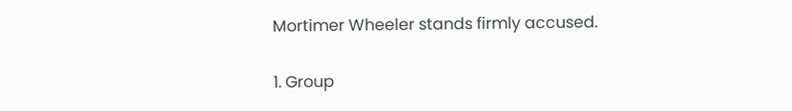Mortimer Wheeler stands firmly accused.

1. Group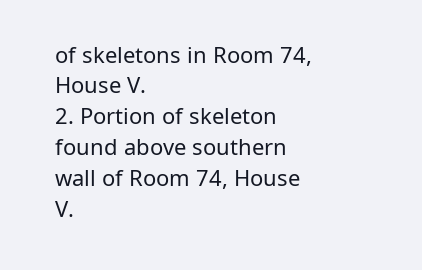of skeletons in Room 74, House V.
2. Portion of skeleton found above southern wall of Room 74, House V.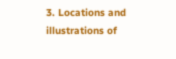3. Locations and illustrations of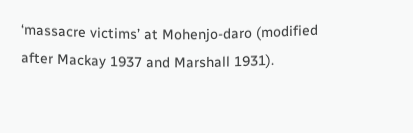‘massacre victims’ at Mohenjo-daro (modified after Mackay 1937 and Marshall 1931).